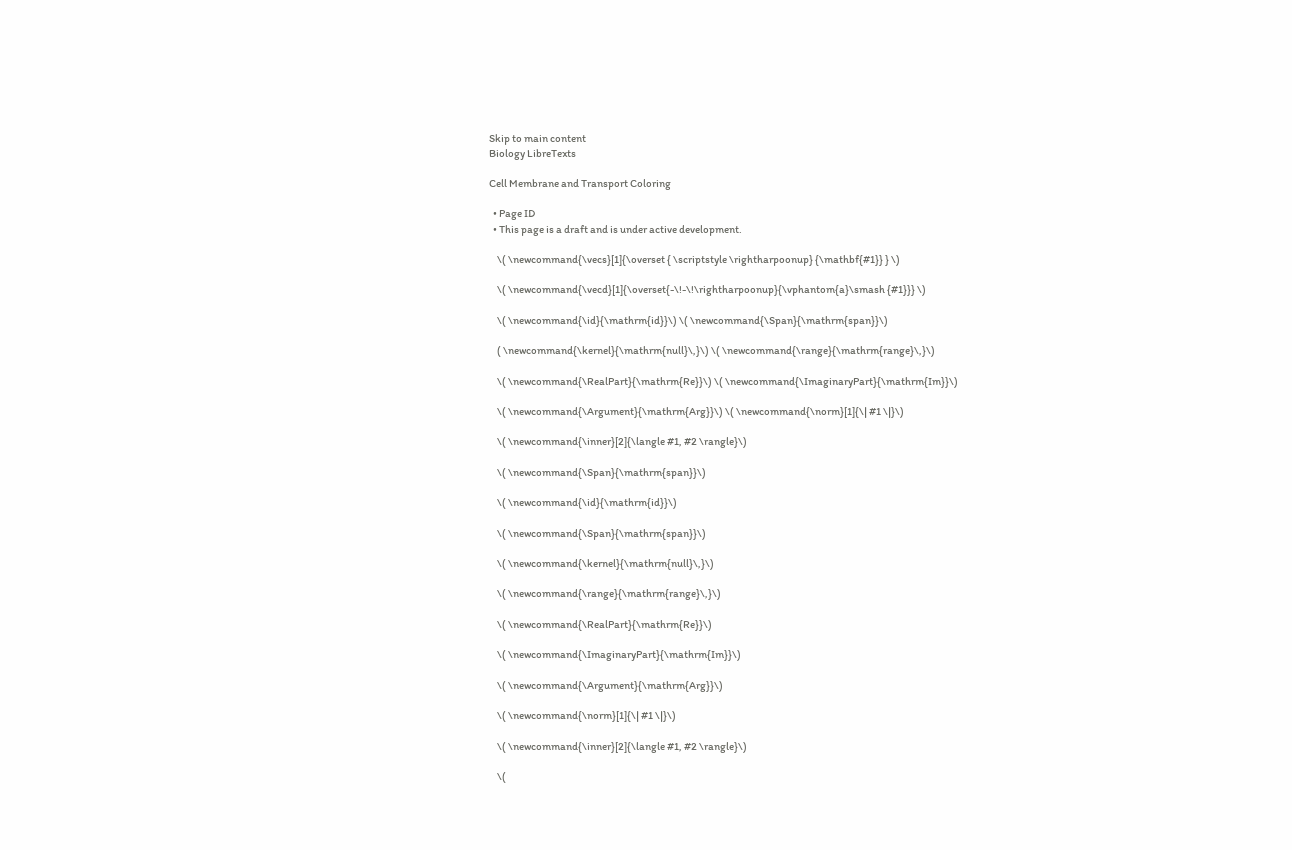Skip to main content
Biology LibreTexts

Cell Membrane and Transport Coloring

  • Page ID
  • This page is a draft and is under active development.

    \( \newcommand{\vecs}[1]{\overset { \scriptstyle \rightharpoonup} {\mathbf{#1}} } \)

    \( \newcommand{\vecd}[1]{\overset{-\!-\!\rightharpoonup}{\vphantom{a}\smash {#1}}} \)

    \( \newcommand{\id}{\mathrm{id}}\) \( \newcommand{\Span}{\mathrm{span}}\)

    ( \newcommand{\kernel}{\mathrm{null}\,}\) \( \newcommand{\range}{\mathrm{range}\,}\)

    \( \newcommand{\RealPart}{\mathrm{Re}}\) \( \newcommand{\ImaginaryPart}{\mathrm{Im}}\)

    \( \newcommand{\Argument}{\mathrm{Arg}}\) \( \newcommand{\norm}[1]{\| #1 \|}\)

    \( \newcommand{\inner}[2]{\langle #1, #2 \rangle}\)

    \( \newcommand{\Span}{\mathrm{span}}\)

    \( \newcommand{\id}{\mathrm{id}}\)

    \( \newcommand{\Span}{\mathrm{span}}\)

    \( \newcommand{\kernel}{\mathrm{null}\,}\)

    \( \newcommand{\range}{\mathrm{range}\,}\)

    \( \newcommand{\RealPart}{\mathrm{Re}}\)

    \( \newcommand{\ImaginaryPart}{\mathrm{Im}}\)

    \( \newcommand{\Argument}{\mathrm{Arg}}\)

    \( \newcommand{\norm}[1]{\| #1 \|}\)

    \( \newcommand{\inner}[2]{\langle #1, #2 \rangle}\)

    \(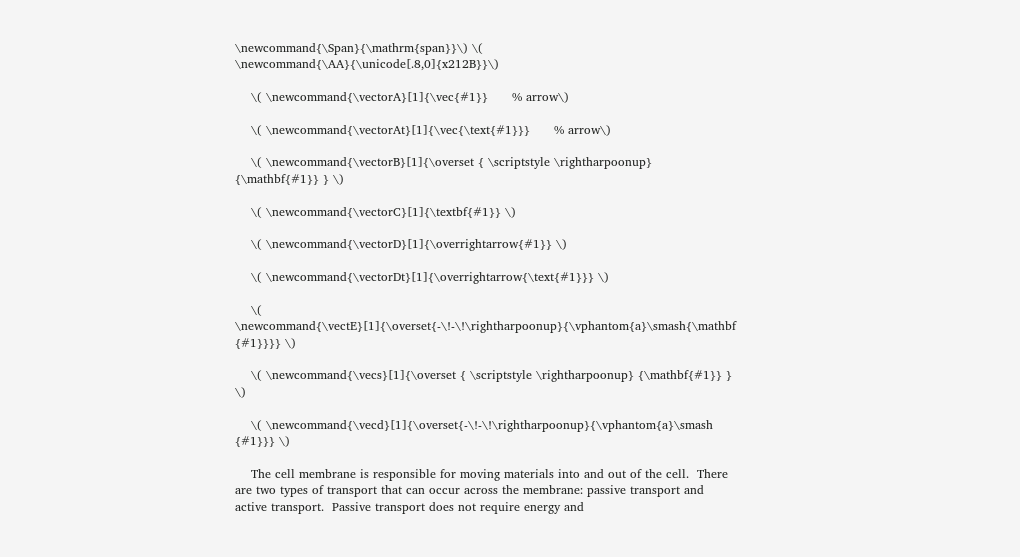\newcommand{\Span}{\mathrm{span}}\) \( \newcommand{\AA}{\unicode[.8,0]{x212B}}\)

    \( \newcommand{\vectorA}[1]{\vec{#1}}      % arrow\)

    \( \newcommand{\vectorAt}[1]{\vec{\text{#1}}}      % arrow\)

    \( \newcommand{\vectorB}[1]{\overset { \scriptstyle \rightharpoonup} {\mathbf{#1}} } \)

    \( \newcommand{\vectorC}[1]{\textbf{#1}} \)

    \( \newcommand{\vectorD}[1]{\overrightarrow{#1}} \)

    \( \newcommand{\vectorDt}[1]{\overrightarrow{\text{#1}}} \)

    \( \newcommand{\vectE}[1]{\overset{-\!-\!\rightharpoonup}{\vphantom{a}\smash{\mathbf {#1}}}} \)

    \( \newcommand{\vecs}[1]{\overset { \scriptstyle \rightharpoonup} {\mathbf{#1}} } \)

    \( \newcommand{\vecd}[1]{\overset{-\!-\!\rightharpoonup}{\vphantom{a}\smash {#1}}} \)

    The cell membrane is responsible for moving materials into and out of the cell.  There are two types of transport that can occur across the membrane: passive transport and active transport.  Passive transport does not require energy and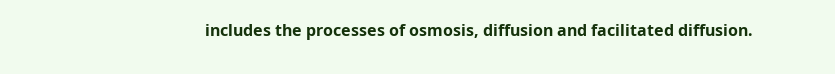includes the processes of osmosis, diffusion and facilitated diffusion.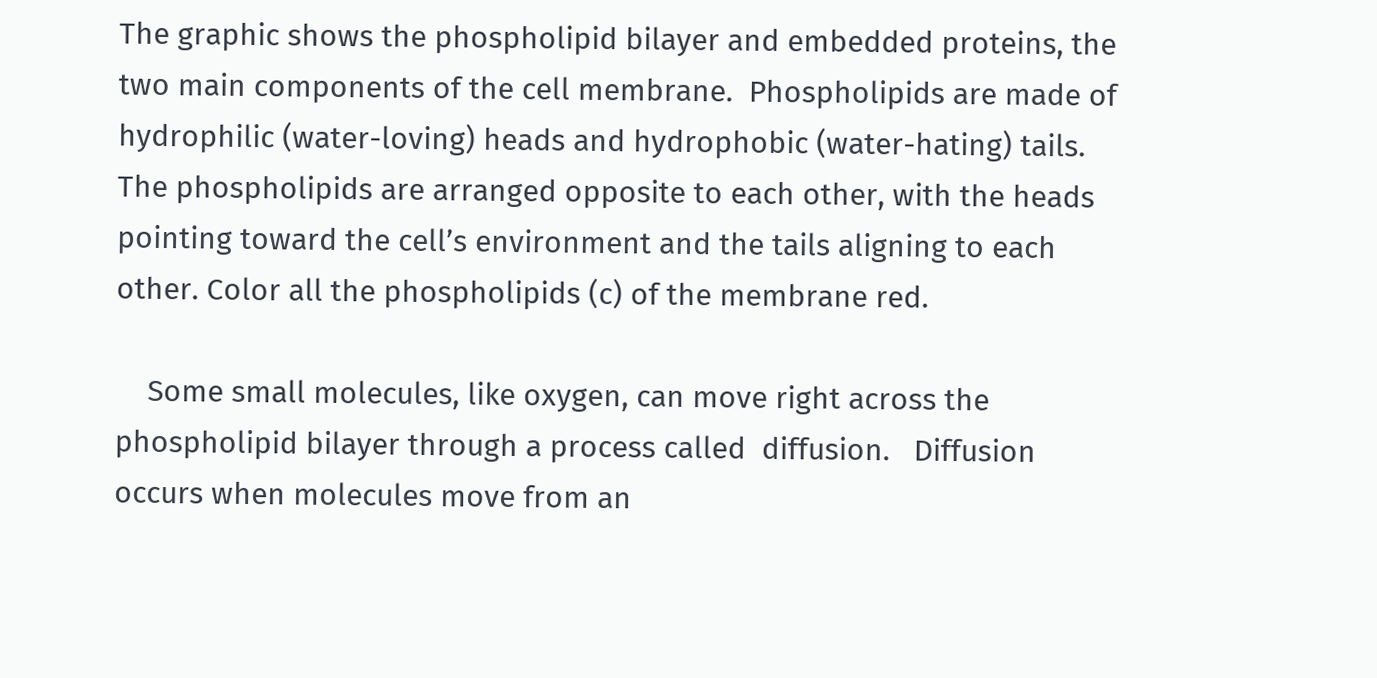The graphic shows the phospholipid bilayer and embedded proteins, the two main components of the cell membrane.  Phospholipids are made of hydrophilic (water-loving) heads and hydrophobic (water-hating) tails.  The phospholipids are arranged opposite to each other, with the heads pointing toward the cell’s environment and the tails aligning to each other. Color all the phospholipids (c) of the membrane red.

    Some small molecules, like oxygen, can move right across the phospholipid bilayer through a process called  diffusion.   Diffusion occurs when molecules move from an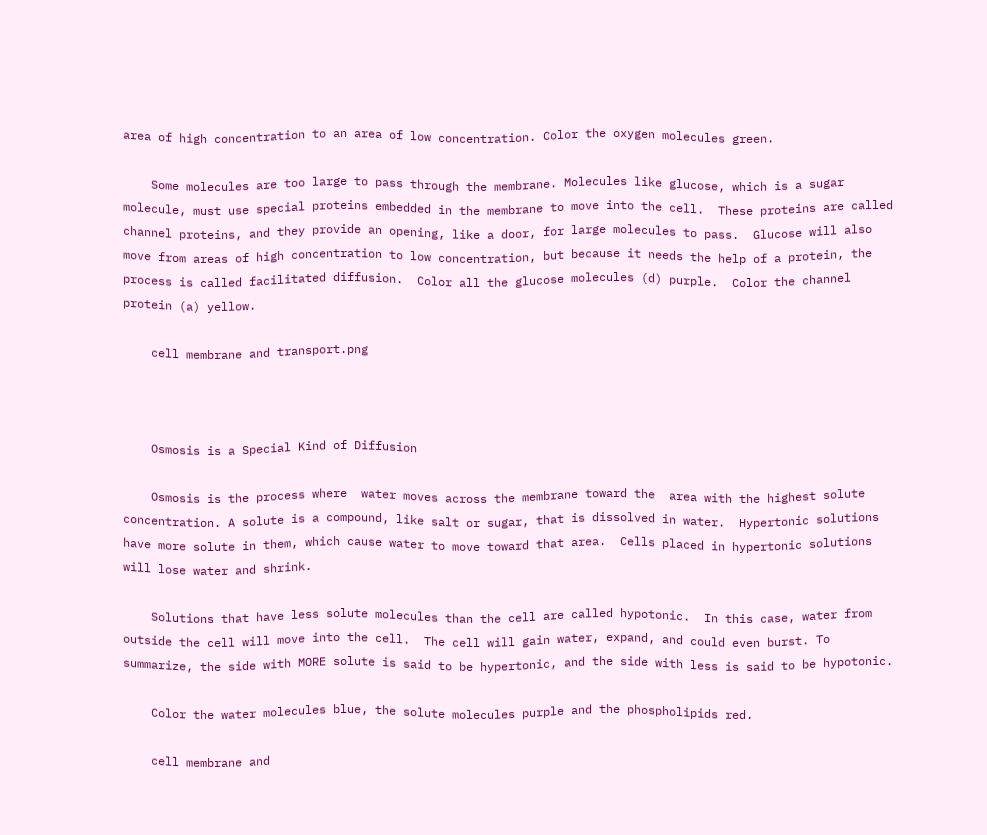area of high concentration to an area of low concentration. Color the oxygen molecules green.

    Some molecules are too large to pass through the membrane. Molecules like glucose, which is a sugar molecule, must use special proteins embedded in the membrane to move into the cell.  These proteins are called channel proteins, and they provide an opening, like a door, for large molecules to pass.  Glucose will also move from areas of high concentration to low concentration, but because it needs the help of a protein, the process is called facilitated diffusion.  Color all the glucose molecules (d) purple.  Color the channel protein (a) yellow.

    cell membrane and transport.png



    Osmosis is a Special Kind of Diffusion

    Osmosis is the process where  water moves across the membrane toward the  area with the highest solute concentration. A solute is a compound, like salt or sugar, that is dissolved in water.  Hypertonic solutions have more solute in them, which cause water to move toward that area.  Cells placed in hypertonic solutions will lose water and shrink.

    Solutions that have less solute molecules than the cell are called hypotonic.  In this case, water from outside the cell will move into the cell.  The cell will gain water, expand, and could even burst. To summarize, the side with MORE solute is said to be hypertonic, and the side with less is said to be hypotonic.

    Color the water molecules blue, the solute molecules purple and the phospholipids red.

    cell membrane and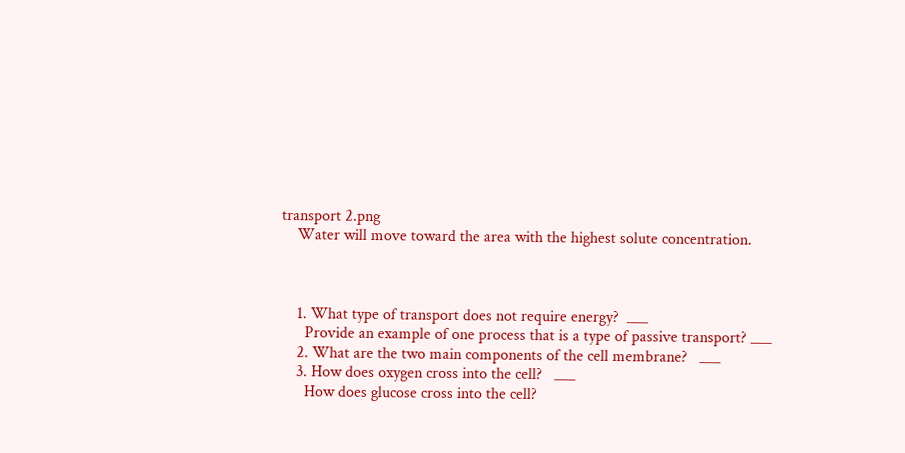transport 2.png
    Water will move toward the area with the highest solute concentration.



    1. What type of transport does not require energy?  ___
      Provide an example of one process that is a type of passive transport? ___
    2. What are the two main components of the cell membrane?   ___
    3. How does oxygen cross into the cell?   ___
      How does glucose cross into the cell?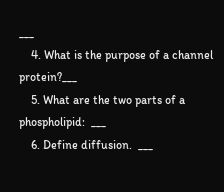___
    4. What is the purpose of a channel protein?___
    5. What are the two parts of a phospholipid:  ___
    6. Define diffusion.  ___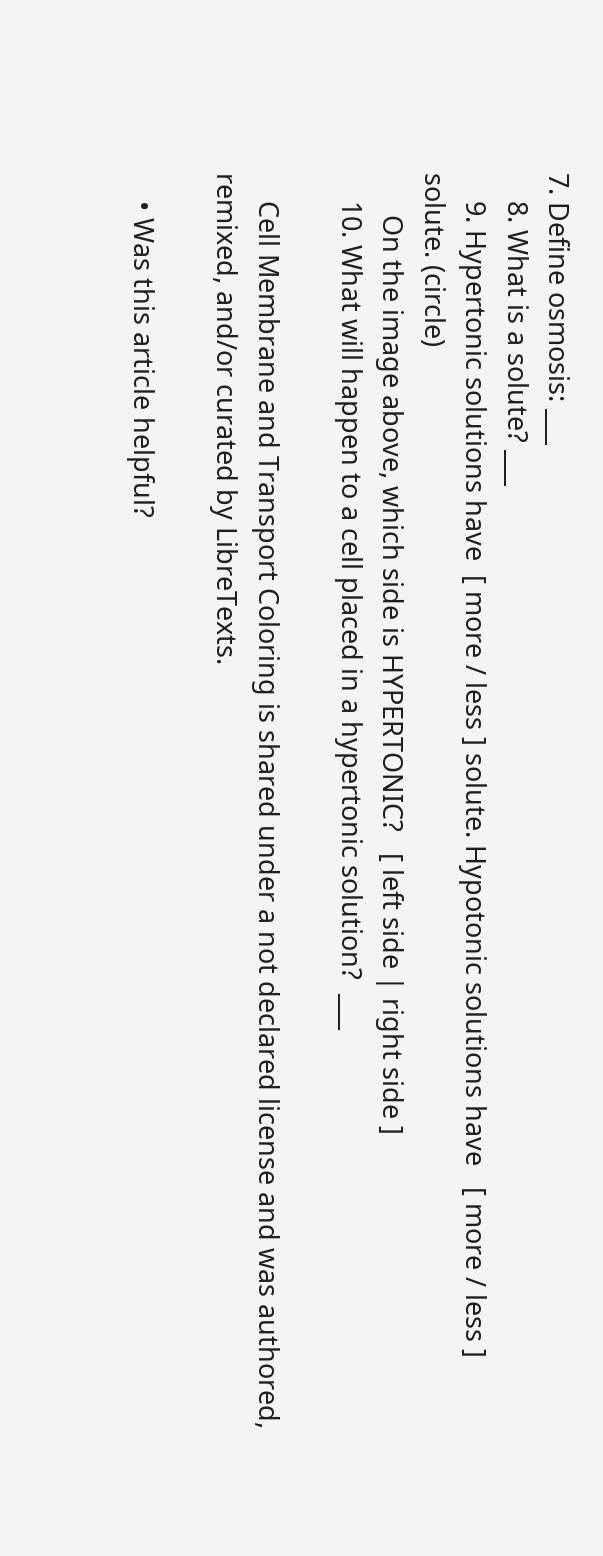7. Define osmosis: ___
    8. What is a solute? ___
    9. Hypertonic solutions have  [ more / less ] solute. Hypotonic solutions have   [ more / less ] solute. (circle)
      On the image above, which side is HYPERTONIC?   [ left side | right side ]
    10. What will happen to a cell placed in a hypertonic solution?  ___

    Cell Membrane and Transport Coloring is shared under a not declared license and was authored, remixed, and/or curated by LibreTexts.

    • Was this article helpful?